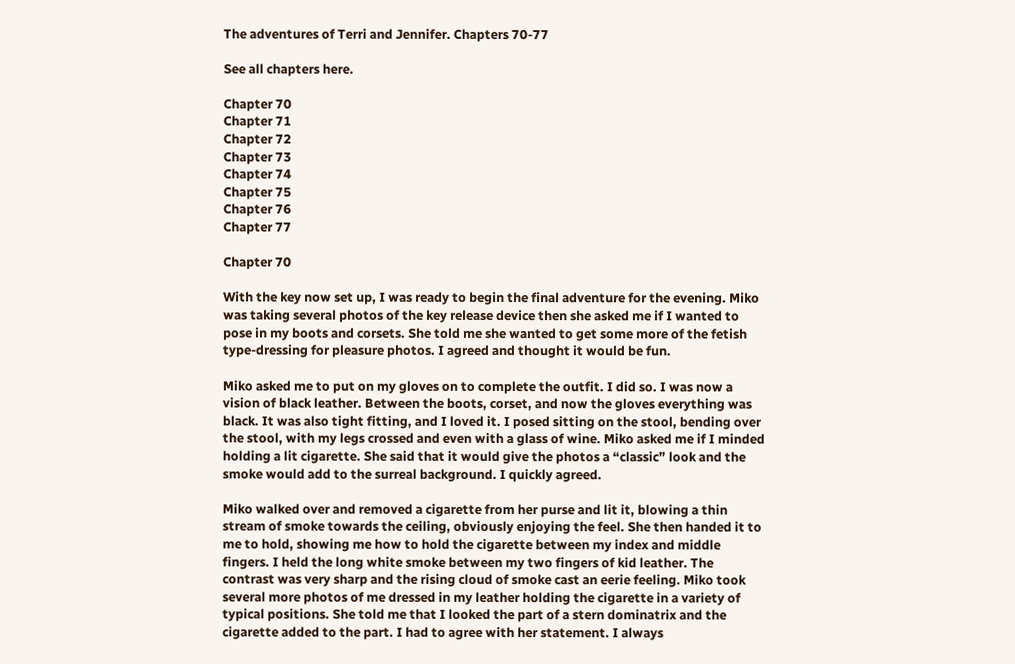The adventures of Terri and Jennifer. Chapters 70-77

See all chapters here.

Chapter 70
Chapter 71
Chapter 72
Chapter 73
Chapter 74
Chapter 75
Chapter 76
Chapter 77

Chapter 70

With the key now set up, I was ready to begin the final adventure for the evening. Miko was taking several photos of the key release device then she asked me if I wanted to pose in my boots and corsets. She told me she wanted to get some more of the fetish type-dressing for pleasure photos. I agreed and thought it would be fun.

Miko asked me to put on my gloves on to complete the outfit. I did so. I was now a vision of black leather. Between the boots, corset, and now the gloves everything was black. It was also tight fitting, and I loved it. I posed sitting on the stool, bending over the stool, with my legs crossed and even with a glass of wine. Miko asked me if I minded holding a lit cigarette. She said that it would give the photos a “classic” look and the smoke would add to the surreal background. I quickly agreed.

Miko walked over and removed a cigarette from her purse and lit it, blowing a thin stream of smoke towards the ceiling, obviously enjoying the feel. She then handed it to me to hold, showing me how to hold the cigarette between my index and middle fingers. I held the long white smoke between my two fingers of kid leather. The contrast was very sharp and the rising cloud of smoke cast an eerie feeling. Miko took several more photos of me dressed in my leather holding the cigarette in a variety of typical positions. She told me that I looked the part of a stern dominatrix and the cigarette added to the part. I had to agree with her statement. I always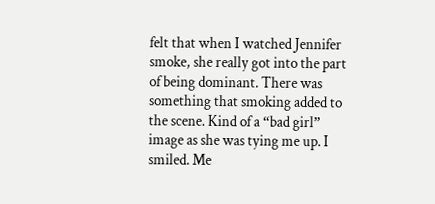felt that when I watched Jennifer smoke, she really got into the part of being dominant. There was something that smoking added to the scene. Kind of a “bad girl” image as she was tying me up. I smiled. Me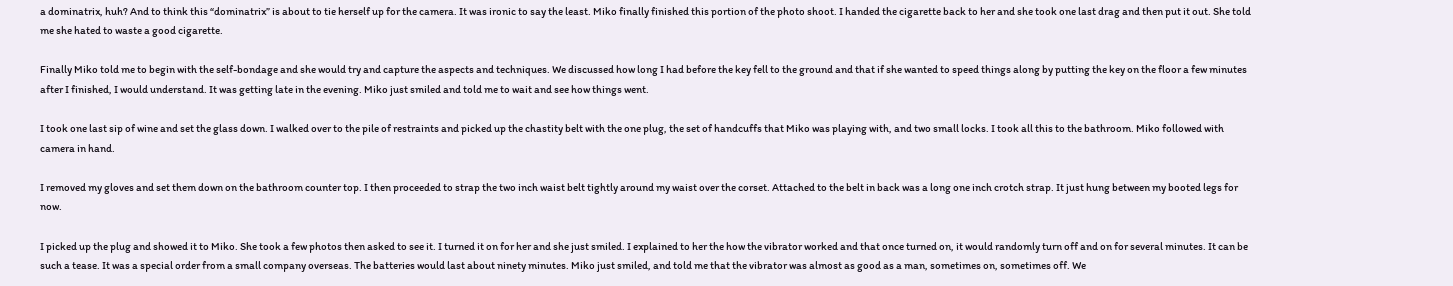a dominatrix, huh? And to think this “dominatrix” is about to tie herself up for the camera. It was ironic to say the least. Miko finally finished this portion of the photo shoot. I handed the cigarette back to her and she took one last drag and then put it out. She told me she hated to waste a good cigarette.

Finally Miko told me to begin with the self-bondage and she would try and capture the aspects and techniques. We discussed how long I had before the key fell to the ground and that if she wanted to speed things along by putting the key on the floor a few minutes after I finished, I would understand. It was getting late in the evening. Miko just smiled and told me to wait and see how things went.

I took one last sip of wine and set the glass down. I walked over to the pile of restraints and picked up the chastity belt with the one plug, the set of handcuffs that Miko was playing with, and two small locks. I took all this to the bathroom. Miko followed with camera in hand.

I removed my gloves and set them down on the bathroom counter top. I then proceeded to strap the two inch waist belt tightly around my waist over the corset. Attached to the belt in back was a long one inch crotch strap. It just hung between my booted legs for now.

I picked up the plug and showed it to Miko. She took a few photos then asked to see it. I turned it on for her and she just smiled. I explained to her the how the vibrator worked and that once turned on, it would randomly turn off and on for several minutes. It can be such a tease. It was a special order from a small company overseas. The batteries would last about ninety minutes. Miko just smiled, and told me that the vibrator was almost as good as a man, sometimes on, sometimes off. We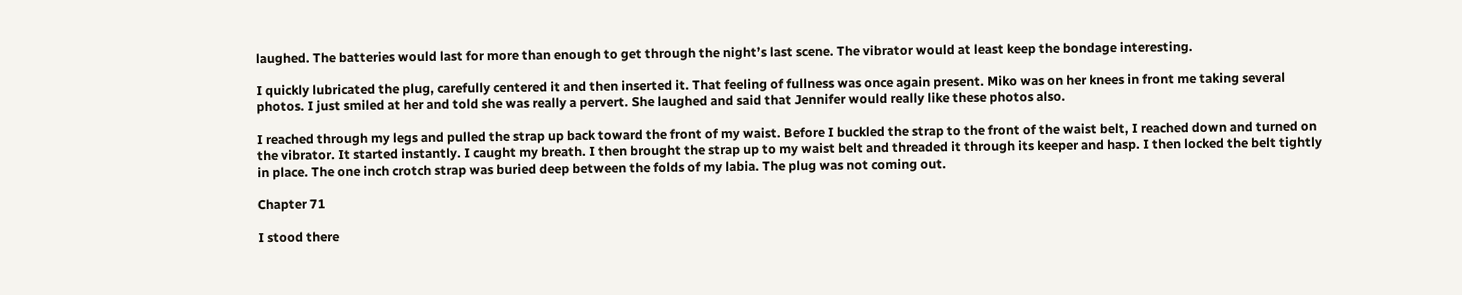laughed. The batteries would last for more than enough to get through the night’s last scene. The vibrator would at least keep the bondage interesting.

I quickly lubricated the plug, carefully centered it and then inserted it. That feeling of fullness was once again present. Miko was on her knees in front me taking several photos. I just smiled at her and told she was really a pervert. She laughed and said that Jennifer would really like these photos also.

I reached through my legs and pulled the strap up back toward the front of my waist. Before I buckled the strap to the front of the waist belt, I reached down and turned on the vibrator. It started instantly. I caught my breath. I then brought the strap up to my waist belt and threaded it through its keeper and hasp. I then locked the belt tightly in place. The one inch crotch strap was buried deep between the folds of my labia. The plug was not coming out.

Chapter 71

I stood there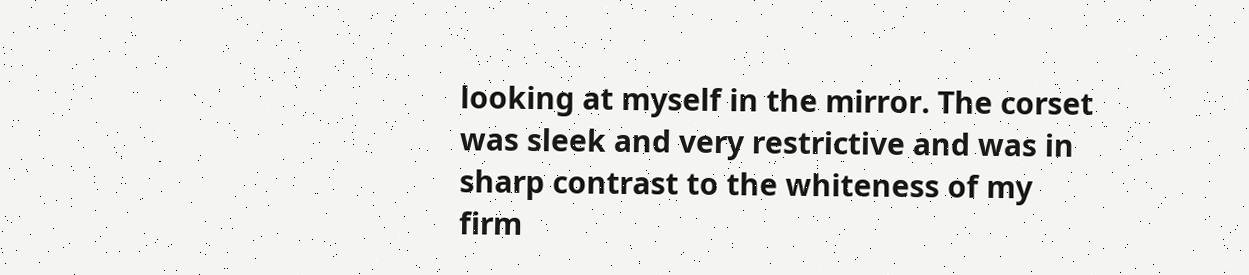looking at myself in the mirror. The corset was sleek and very restrictive and was in sharp contrast to the whiteness of my firm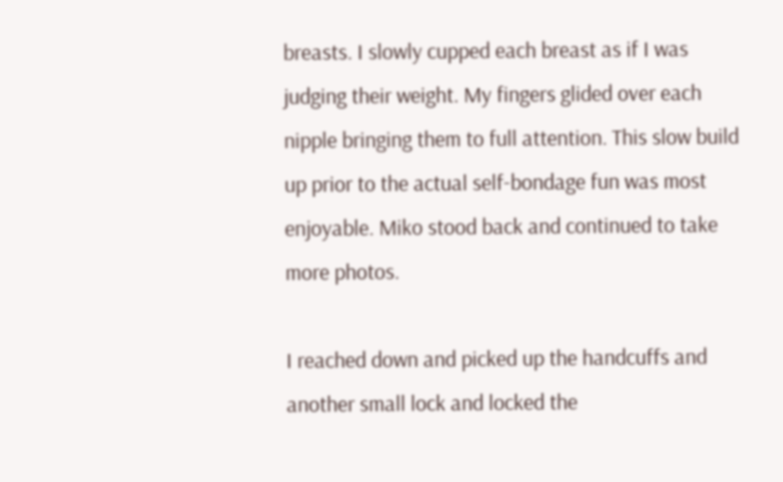breasts. I slowly cupped each breast as if I was judging their weight. My fingers glided over each nipple bringing them to full attention. This slow build up prior to the actual self-bondage fun was most enjoyable. Miko stood back and continued to take more photos.

I reached down and picked up the handcuffs and another small lock and locked the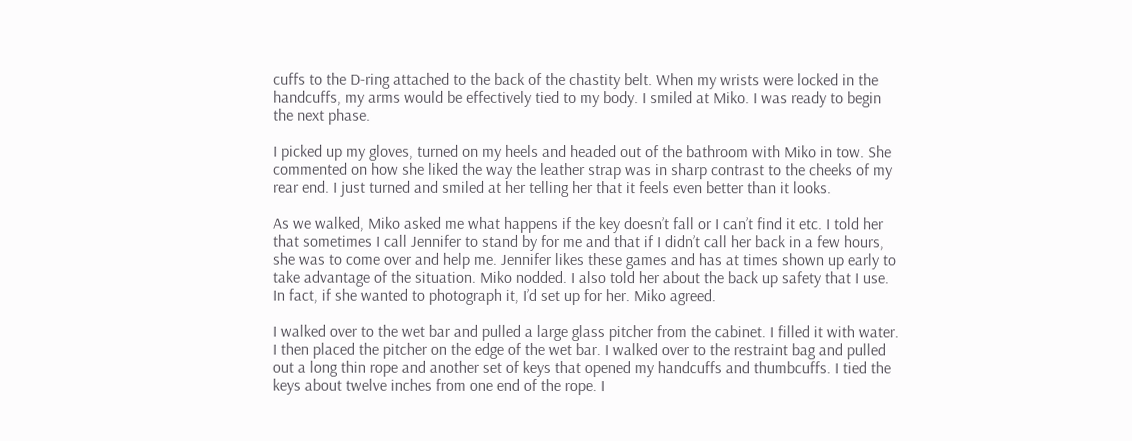cuffs to the D-ring attached to the back of the chastity belt. When my wrists were locked in the handcuffs, my arms would be effectively tied to my body. I smiled at Miko. I was ready to begin the next phase.

I picked up my gloves, turned on my heels and headed out of the bathroom with Miko in tow. She commented on how she liked the way the leather strap was in sharp contrast to the cheeks of my rear end. I just turned and smiled at her telling her that it feels even better than it looks.

As we walked, Miko asked me what happens if the key doesn’t fall or I can’t find it etc. I told her that sometimes I call Jennifer to stand by for me and that if I didn’t call her back in a few hours, she was to come over and help me. Jennifer likes these games and has at times shown up early to take advantage of the situation. Miko nodded. I also told her about the back up safety that I use. In fact, if she wanted to photograph it, I’d set up for her. Miko agreed.

I walked over to the wet bar and pulled a large glass pitcher from the cabinet. I filled it with water. I then placed the pitcher on the edge of the wet bar. I walked over to the restraint bag and pulled out a long thin rope and another set of keys that opened my handcuffs and thumbcuffs. I tied the keys about twelve inches from one end of the rope. I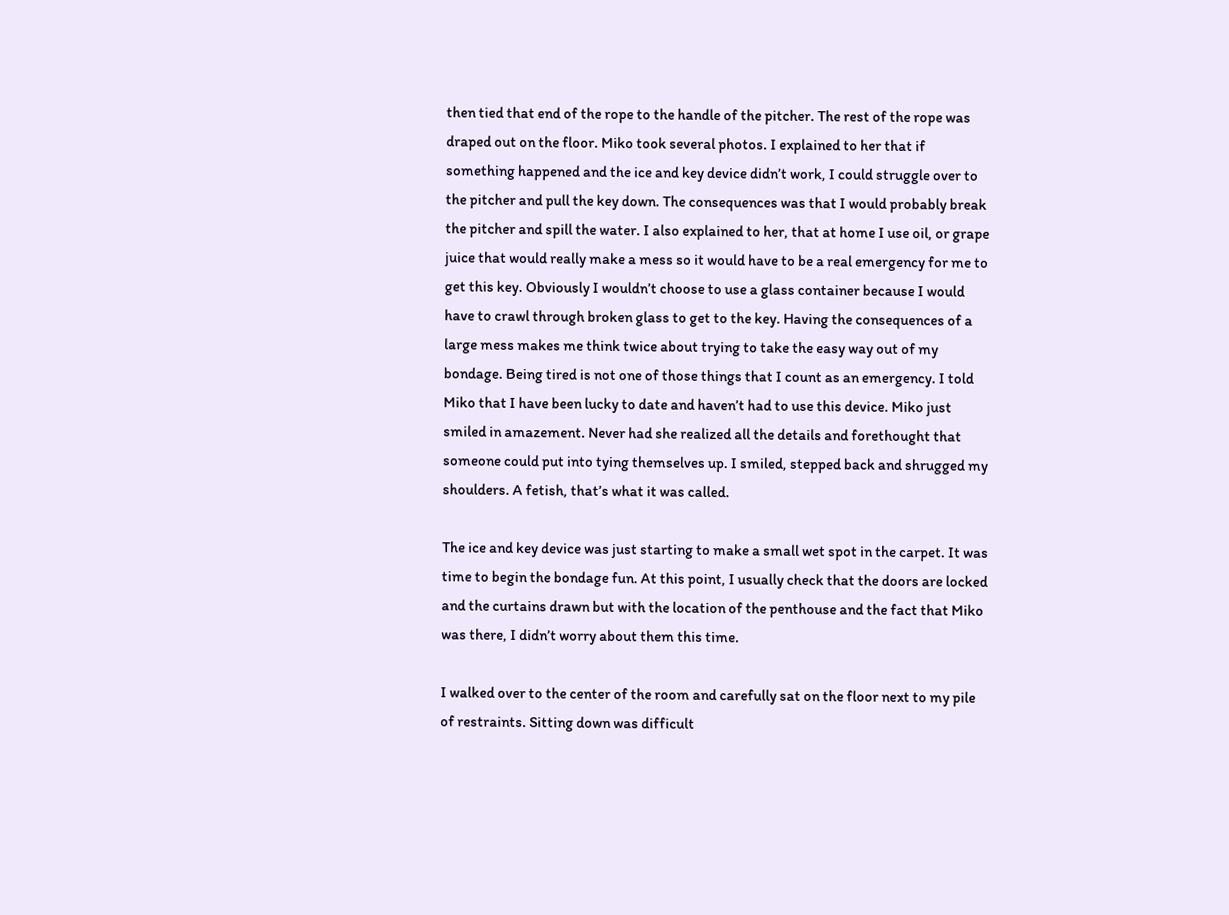then tied that end of the rope to the handle of the pitcher. The rest of the rope was draped out on the floor. Miko took several photos. I explained to her that if something happened and the ice and key device didn’t work, I could struggle over to the pitcher and pull the key down. The consequences was that I would probably break the pitcher and spill the water. I also explained to her, that at home I use oil, or grape juice that would really make a mess so it would have to be a real emergency for me to get this key. Obviously I wouldn’t choose to use a glass container because I would have to crawl through broken glass to get to the key. Having the consequences of a large mess makes me think twice about trying to take the easy way out of my bondage. Being tired is not one of those things that I count as an emergency. I told Miko that I have been lucky to date and haven’t had to use this device. Miko just smiled in amazement. Never had she realized all the details and forethought that someone could put into tying themselves up. I smiled, stepped back and shrugged my shoulders. A fetish, that’s what it was called.

The ice and key device was just starting to make a small wet spot in the carpet. It was time to begin the bondage fun. At this point, I usually check that the doors are locked and the curtains drawn but with the location of the penthouse and the fact that Miko was there, I didn’t worry about them this time.

I walked over to the center of the room and carefully sat on the floor next to my pile of restraints. Sitting down was difficult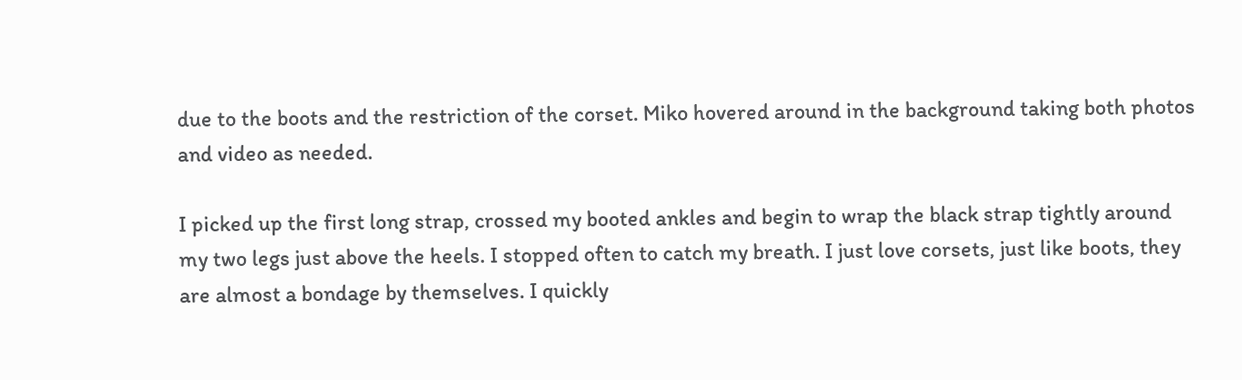due to the boots and the restriction of the corset. Miko hovered around in the background taking both photos and video as needed.

I picked up the first long strap, crossed my booted ankles and begin to wrap the black strap tightly around my two legs just above the heels. I stopped often to catch my breath. I just love corsets, just like boots, they are almost a bondage by themselves. I quickly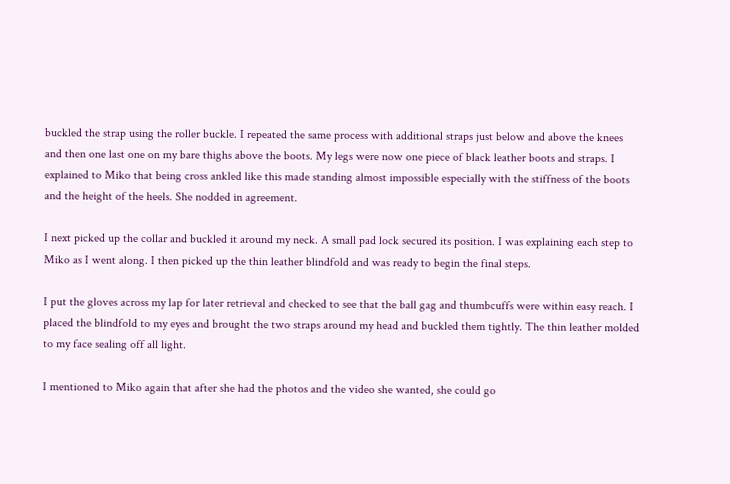buckled the strap using the roller buckle. I repeated the same process with additional straps just below and above the knees and then one last one on my bare thighs above the boots. My legs were now one piece of black leather boots and straps. I explained to Miko that being cross ankled like this made standing almost impossible especially with the stiffness of the boots and the height of the heels. She nodded in agreement.

I next picked up the collar and buckled it around my neck. A small pad lock secured its position. I was explaining each step to Miko as I went along. I then picked up the thin leather blindfold and was ready to begin the final steps.

I put the gloves across my lap for later retrieval and checked to see that the ball gag and thumbcuffs were within easy reach. I placed the blindfold to my eyes and brought the two straps around my head and buckled them tightly. The thin leather molded to my face sealing off all light.

I mentioned to Miko again that after she had the photos and the video she wanted, she could go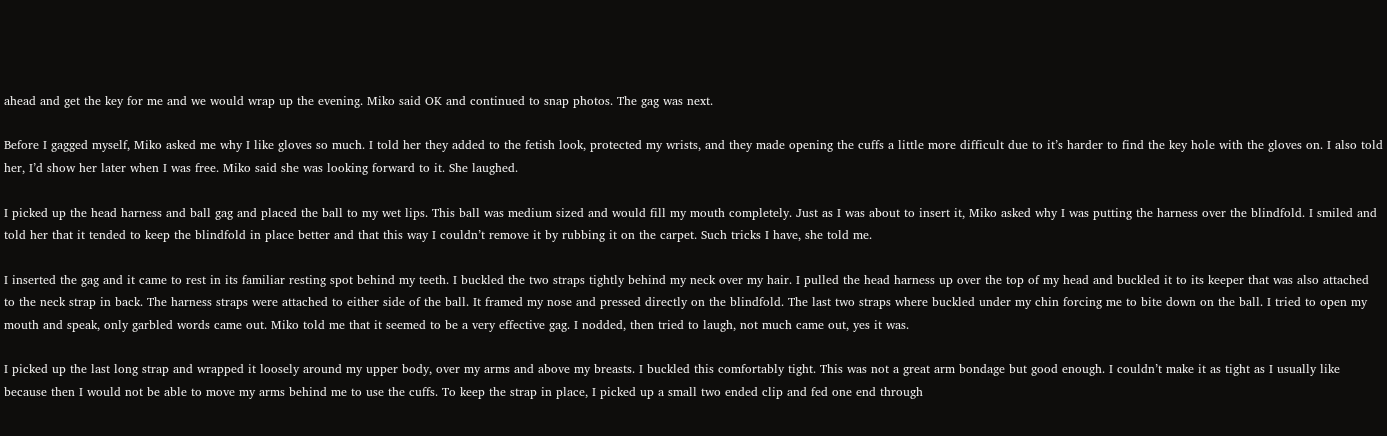ahead and get the key for me and we would wrap up the evening. Miko said OK and continued to snap photos. The gag was next.

Before I gagged myself, Miko asked me why I like gloves so much. I told her they added to the fetish look, protected my wrists, and they made opening the cuffs a little more difficult due to it’s harder to find the key hole with the gloves on. I also told her, I’d show her later when I was free. Miko said she was looking forward to it. She laughed.

I picked up the head harness and ball gag and placed the ball to my wet lips. This ball was medium sized and would fill my mouth completely. Just as I was about to insert it, Miko asked why I was putting the harness over the blindfold. I smiled and told her that it tended to keep the blindfold in place better and that this way I couldn’t remove it by rubbing it on the carpet. Such tricks I have, she told me.

I inserted the gag and it came to rest in its familiar resting spot behind my teeth. I buckled the two straps tightly behind my neck over my hair. I pulled the head harness up over the top of my head and buckled it to its keeper that was also attached to the neck strap in back. The harness straps were attached to either side of the ball. It framed my nose and pressed directly on the blindfold. The last two straps where buckled under my chin forcing me to bite down on the ball. I tried to open my mouth and speak, only garbled words came out. Miko told me that it seemed to be a very effective gag. I nodded, then tried to laugh, not much came out, yes it was.

I picked up the last long strap and wrapped it loosely around my upper body, over my arms and above my breasts. I buckled this comfortably tight. This was not a great arm bondage but good enough. I couldn’t make it as tight as I usually like because then I would not be able to move my arms behind me to use the cuffs. To keep the strap in place, I picked up a small two ended clip and fed one end through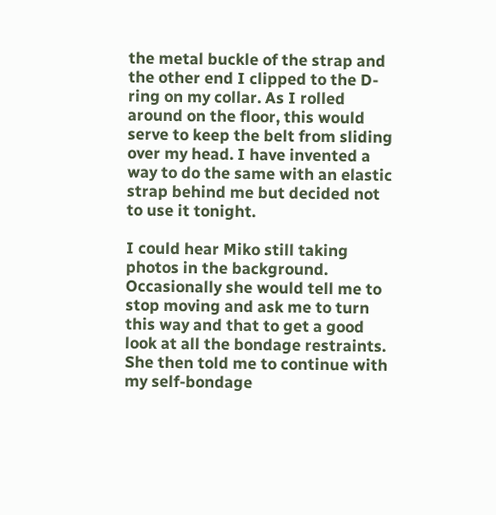the metal buckle of the strap and the other end I clipped to the D-ring on my collar. As I rolled around on the floor, this would serve to keep the belt from sliding over my head. I have invented a way to do the same with an elastic strap behind me but decided not to use it tonight.

I could hear Miko still taking photos in the background. Occasionally she would tell me to stop moving and ask me to turn this way and that to get a good look at all the bondage restraints. She then told me to continue with my self-bondage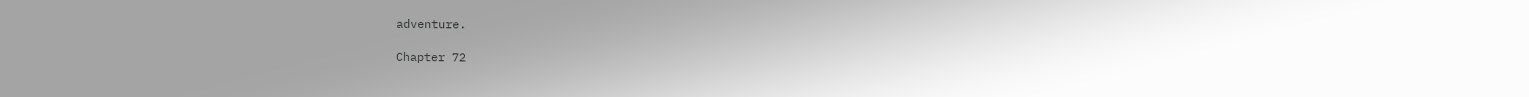adventure.

Chapter 72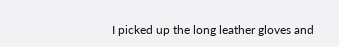I picked up the long leather gloves and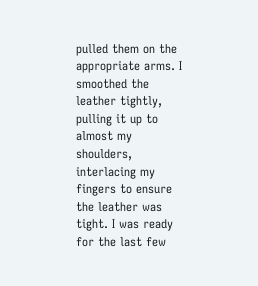pulled them on the appropriate arms. I smoothed the leather tightly, pulling it up to almost my shoulders, interlacing my fingers to ensure the leather was tight. I was ready for the last few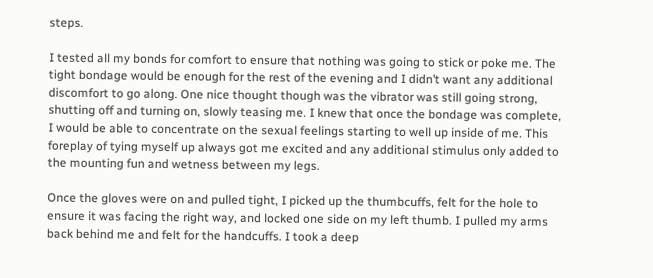steps.

I tested all my bonds for comfort to ensure that nothing was going to stick or poke me. The tight bondage would be enough for the rest of the evening and I didn’t want any additional discomfort to go along. One nice thought though was the vibrator was still going strong, shutting off and turning on, slowly teasing me. I knew that once the bondage was complete, I would be able to concentrate on the sexual feelings starting to well up inside of me. This foreplay of tying myself up always got me excited and any additional stimulus only added to the mounting fun and wetness between my legs.

Once the gloves were on and pulled tight, I picked up the thumbcuffs, felt for the hole to ensure it was facing the right way, and locked one side on my left thumb. I pulled my arms back behind me and felt for the handcuffs. I took a deep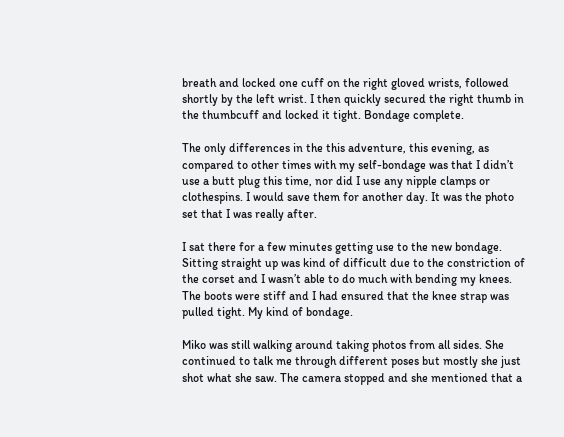breath and locked one cuff on the right gloved wrists, followed shortly by the left wrist. I then quickly secured the right thumb in the thumbcuff and locked it tight. Bondage complete.

The only differences in the this adventure, this evening, as compared to other times with my self-bondage was that I didn’t use a butt plug this time, nor did I use any nipple clamps or clothespins. I would save them for another day. It was the photo set that I was really after.

I sat there for a few minutes getting use to the new bondage. Sitting straight up was kind of difficult due to the constriction of the corset and I wasn’t able to do much with bending my knees. The boots were stiff and I had ensured that the knee strap was pulled tight. My kind of bondage.

Miko was still walking around taking photos from all sides. She continued to talk me through different poses but mostly she just shot what she saw. The camera stopped and she mentioned that a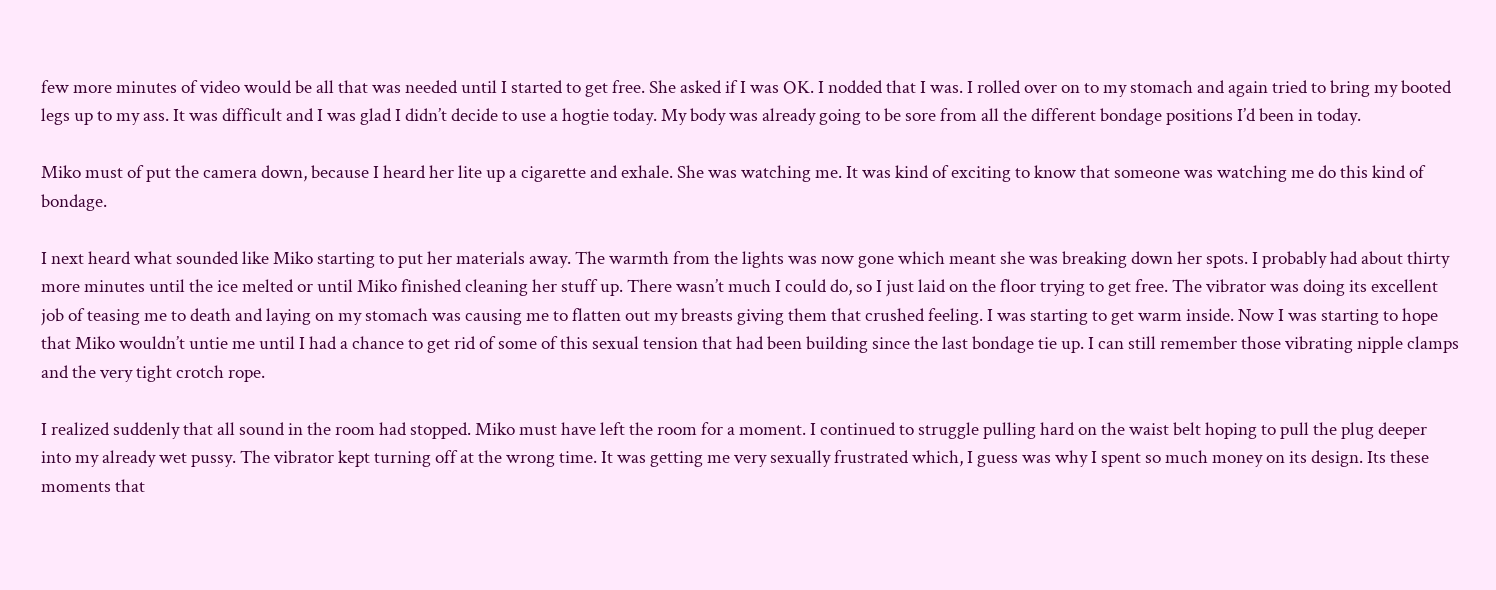few more minutes of video would be all that was needed until I started to get free. She asked if I was OK. I nodded that I was. I rolled over on to my stomach and again tried to bring my booted legs up to my ass. It was difficult and I was glad I didn’t decide to use a hogtie today. My body was already going to be sore from all the different bondage positions I’d been in today.

Miko must of put the camera down, because I heard her lite up a cigarette and exhale. She was watching me. It was kind of exciting to know that someone was watching me do this kind of bondage.

I next heard what sounded like Miko starting to put her materials away. The warmth from the lights was now gone which meant she was breaking down her spots. I probably had about thirty more minutes until the ice melted or until Miko finished cleaning her stuff up. There wasn’t much I could do, so I just laid on the floor trying to get free. The vibrator was doing its excellent job of teasing me to death and laying on my stomach was causing me to flatten out my breasts giving them that crushed feeling. I was starting to get warm inside. Now I was starting to hope that Miko wouldn’t untie me until I had a chance to get rid of some of this sexual tension that had been building since the last bondage tie up. I can still remember those vibrating nipple clamps and the very tight crotch rope.

I realized suddenly that all sound in the room had stopped. Miko must have left the room for a moment. I continued to struggle pulling hard on the waist belt hoping to pull the plug deeper into my already wet pussy. The vibrator kept turning off at the wrong time. It was getting me very sexually frustrated which, I guess was why I spent so much money on its design. Its these moments that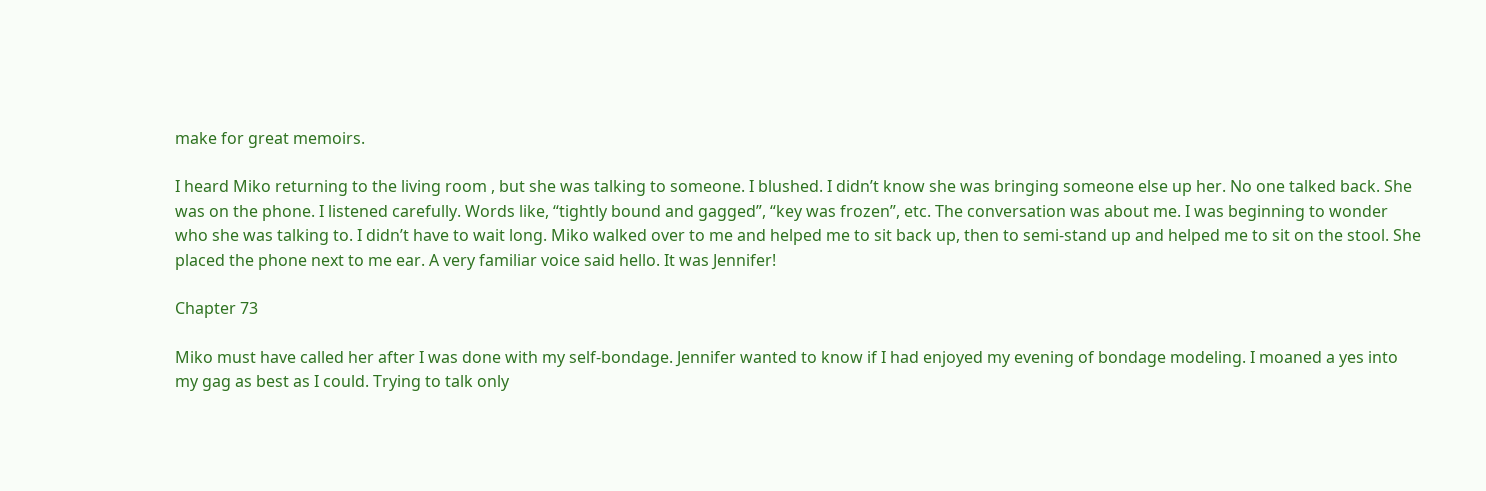make for great memoirs.

I heard Miko returning to the living room , but she was talking to someone. I blushed. I didn’t know she was bringing someone else up her. No one talked back. She was on the phone. I listened carefully. Words like, “tightly bound and gagged”, “key was frozen”, etc. The conversation was about me. I was beginning to wonder who she was talking to. I didn’t have to wait long. Miko walked over to me and helped me to sit back up, then to semi-stand up and helped me to sit on the stool. She placed the phone next to me ear. A very familiar voice said hello. It was Jennifer!

Chapter 73

Miko must have called her after I was done with my self-bondage. Jennifer wanted to know if I had enjoyed my evening of bondage modeling. I moaned a yes into my gag as best as I could. Trying to talk only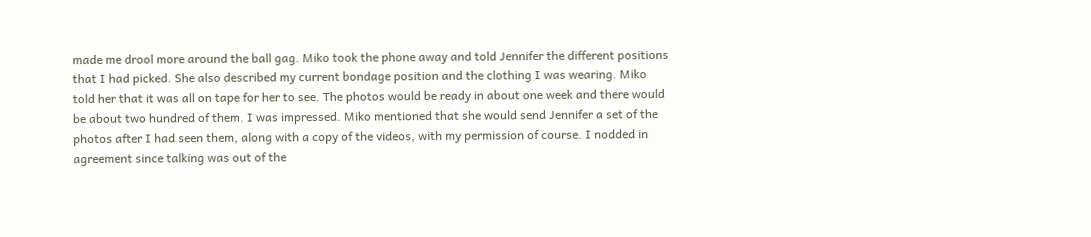made me drool more around the ball gag. Miko took the phone away and told Jennifer the different positions that I had picked. She also described my current bondage position and the clothing I was wearing. Miko told her that it was all on tape for her to see. The photos would be ready in about one week and there would be about two hundred of them. I was impressed. Miko mentioned that she would send Jennifer a set of the photos after I had seen them, along with a copy of the videos, with my permission of course. I nodded in agreement since talking was out of the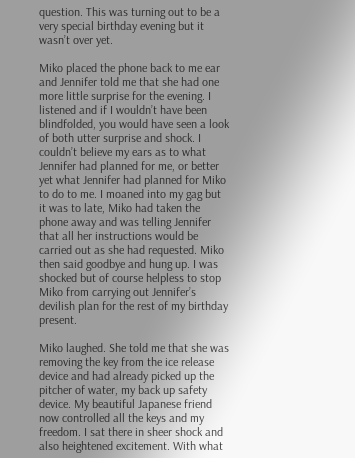question. This was turning out to be a very special birthday evening but it wasn’t over yet.

Miko placed the phone back to me ear and Jennifer told me that she had one more little surprise for the evening. I listened and if I wouldn’t have been blindfolded, you would have seen a look of both utter surprise and shock. I couldn’t believe my ears as to what Jennifer had planned for me, or better yet what Jennifer had planned for Miko to do to me. I moaned into my gag but it was to late, Miko had taken the phone away and was telling Jennifer that all her instructions would be carried out as she had requested. Miko then said goodbye and hung up. I was shocked but of course helpless to stop Miko from carrying out Jennifer’s devilish plan for the rest of my birthday present.

Miko laughed. She told me that she was removing the key from the ice release device and had already picked up the pitcher of water, my back up safety device. My beautiful Japanese friend now controlled all the keys and my freedom. I sat there in sheer shock and also heightened excitement. With what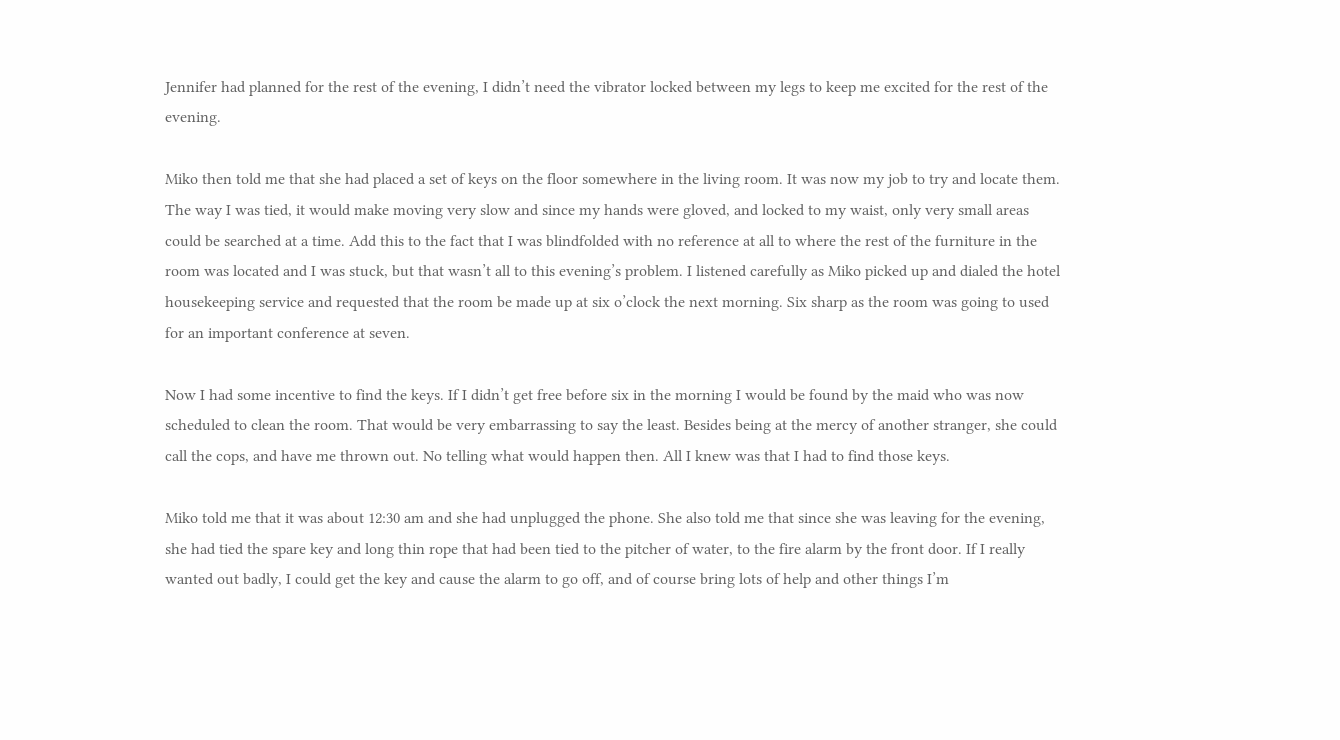Jennifer had planned for the rest of the evening, I didn’t need the vibrator locked between my legs to keep me excited for the rest of the evening.

Miko then told me that she had placed a set of keys on the floor somewhere in the living room. It was now my job to try and locate them. The way I was tied, it would make moving very slow and since my hands were gloved, and locked to my waist, only very small areas could be searched at a time. Add this to the fact that I was blindfolded with no reference at all to where the rest of the furniture in the room was located and I was stuck, but that wasn’t all to this evening’s problem. I listened carefully as Miko picked up and dialed the hotel housekeeping service and requested that the room be made up at six o’clock the next morning. Six sharp as the room was going to used for an important conference at seven.

Now I had some incentive to find the keys. If I didn’t get free before six in the morning I would be found by the maid who was now scheduled to clean the room. That would be very embarrassing to say the least. Besides being at the mercy of another stranger, she could call the cops, and have me thrown out. No telling what would happen then. All I knew was that I had to find those keys.

Miko told me that it was about 12:30 am and she had unplugged the phone. She also told me that since she was leaving for the evening, she had tied the spare key and long thin rope that had been tied to the pitcher of water, to the fire alarm by the front door. If I really wanted out badly, I could get the key and cause the alarm to go off, and of course bring lots of help and other things I’m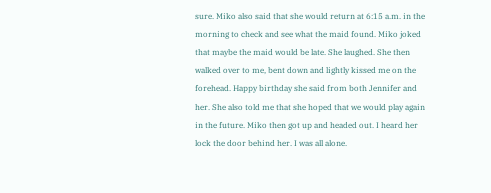sure. Miko also said that she would return at 6:15 a.m. in the morning to check and see what the maid found. Miko joked that maybe the maid would be late. She laughed. She then walked over to me, bent down and lightly kissed me on the forehead. Happy birthday she said from both Jennifer and her. She also told me that she hoped that we would play again in the future. Miko then got up and headed out. I heard her lock the door behind her. I was all alone.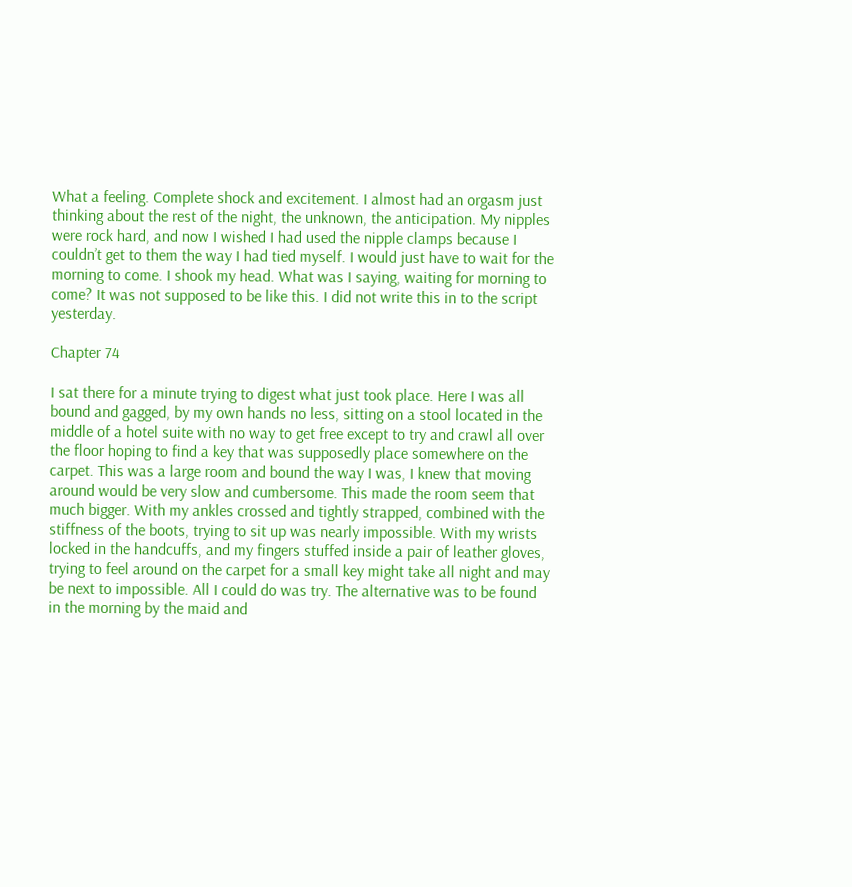What a feeling. Complete shock and excitement. I almost had an orgasm just thinking about the rest of the night, the unknown, the anticipation. My nipples were rock hard, and now I wished I had used the nipple clamps because I couldn’t get to them the way I had tied myself. I would just have to wait for the morning to come. I shook my head. What was I saying, waiting for morning to come? It was not supposed to be like this. I did not write this in to the script yesterday.

Chapter 74

I sat there for a minute trying to digest what just took place. Here I was all bound and gagged, by my own hands no less, sitting on a stool located in the middle of a hotel suite with no way to get free except to try and crawl all over the floor hoping to find a key that was supposedly place somewhere on the carpet. This was a large room and bound the way I was, I knew that moving around would be very slow and cumbersome. This made the room seem that much bigger. With my ankles crossed and tightly strapped, combined with the stiffness of the boots, trying to sit up was nearly impossible. With my wrists locked in the handcuffs, and my fingers stuffed inside a pair of leather gloves, trying to feel around on the carpet for a small key might take all night and may be next to impossible. All I could do was try. The alternative was to be found in the morning by the maid and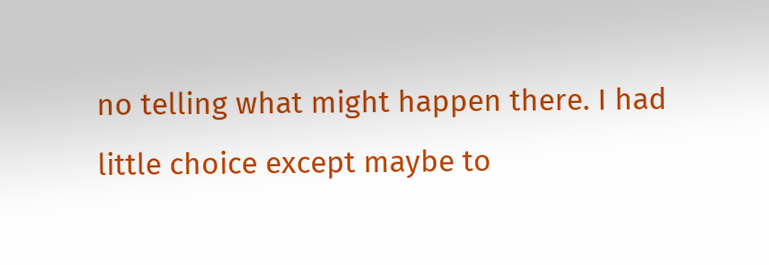no telling what might happen there. I had little choice except maybe to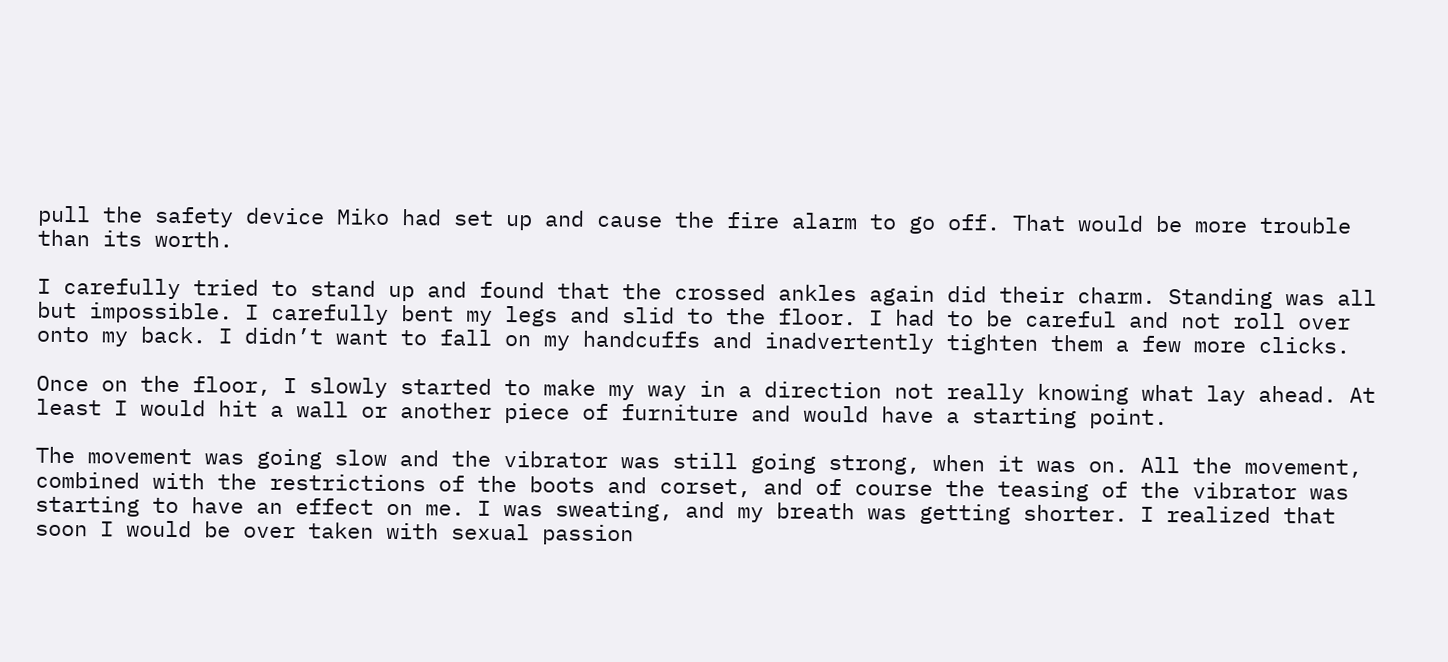pull the safety device Miko had set up and cause the fire alarm to go off. That would be more trouble than its worth.

I carefully tried to stand up and found that the crossed ankles again did their charm. Standing was all but impossible. I carefully bent my legs and slid to the floor. I had to be careful and not roll over onto my back. I didn’t want to fall on my handcuffs and inadvertently tighten them a few more clicks.

Once on the floor, I slowly started to make my way in a direction not really knowing what lay ahead. At least I would hit a wall or another piece of furniture and would have a starting point.

The movement was going slow and the vibrator was still going strong, when it was on. All the movement, combined with the restrictions of the boots and corset, and of course the teasing of the vibrator was starting to have an effect on me. I was sweating, and my breath was getting shorter. I realized that soon I would be over taken with sexual passion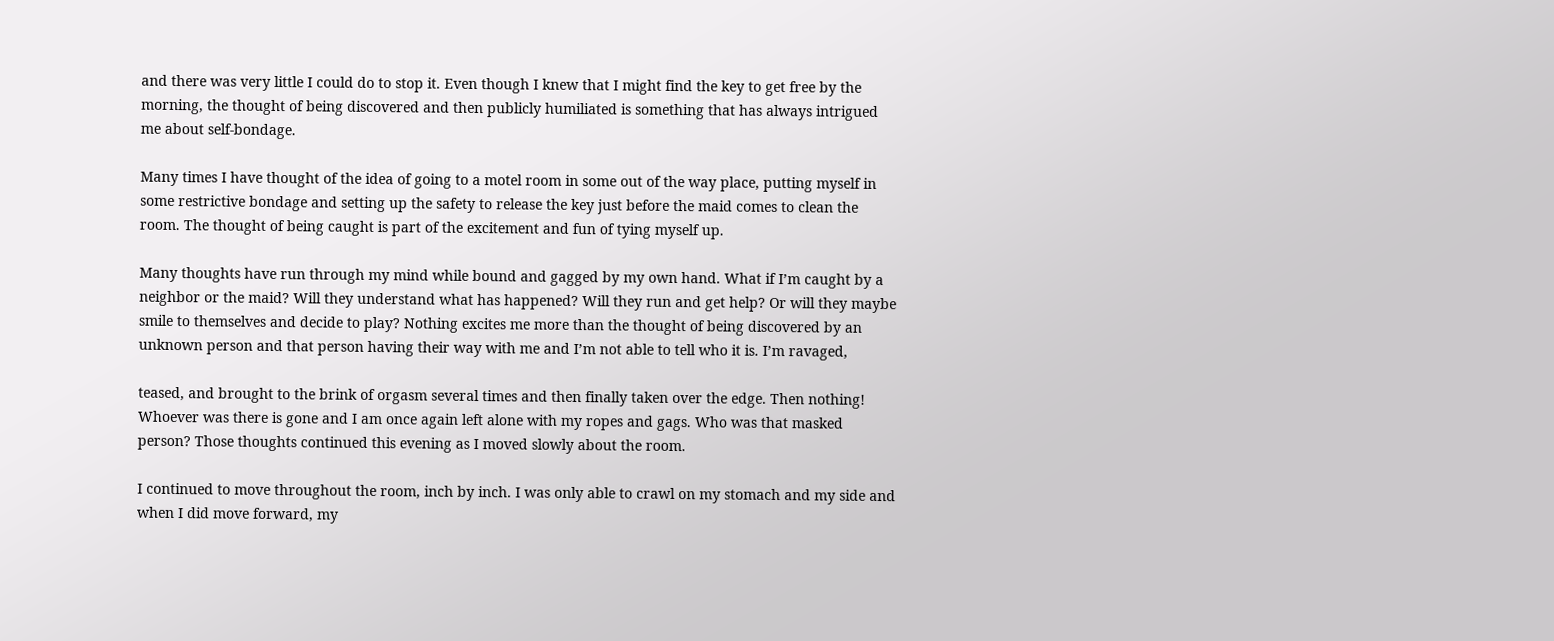and there was very little I could do to stop it. Even though I knew that I might find the key to get free by the morning, the thought of being discovered and then publicly humiliated is something that has always intrigued me about self-bondage.

Many times I have thought of the idea of going to a motel room in some out of the way place, putting myself in some restrictive bondage and setting up the safety to release the key just before the maid comes to clean the room. The thought of being caught is part of the excitement and fun of tying myself up.

Many thoughts have run through my mind while bound and gagged by my own hand. What if I’m caught by a neighbor or the maid? Will they understand what has happened? Will they run and get help? Or will they maybe smile to themselves and decide to play? Nothing excites me more than the thought of being discovered by an unknown person and that person having their way with me and I’m not able to tell who it is. I’m ravaged,

teased, and brought to the brink of orgasm several times and then finally taken over the edge. Then nothing! Whoever was there is gone and I am once again left alone with my ropes and gags. Who was that masked person? Those thoughts continued this evening as I moved slowly about the room.

I continued to move throughout the room, inch by inch. I was only able to crawl on my stomach and my side and when I did move forward, my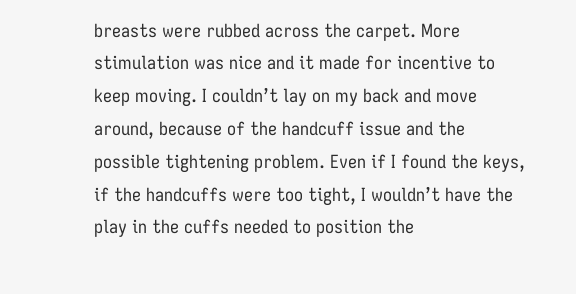breasts were rubbed across the carpet. More stimulation was nice and it made for incentive to keep moving. I couldn’t lay on my back and move around, because of the handcuff issue and the possible tightening problem. Even if I found the keys, if the handcuffs were too tight, I wouldn’t have the play in the cuffs needed to position the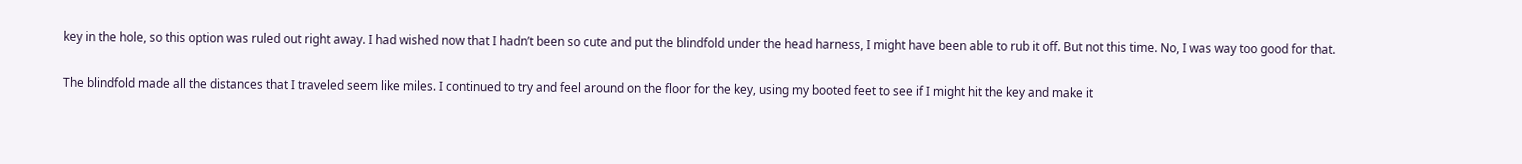key in the hole, so this option was ruled out right away. I had wished now that I hadn’t been so cute and put the blindfold under the head harness, I might have been able to rub it off. But not this time. No, I was way too good for that.

The blindfold made all the distances that I traveled seem like miles. I continued to try and feel around on the floor for the key, using my booted feet to see if I might hit the key and make it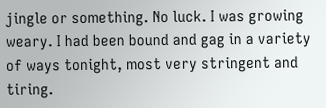jingle or something. No luck. I was growing weary. I had been bound and gag in a variety of ways tonight, most very stringent and tiring.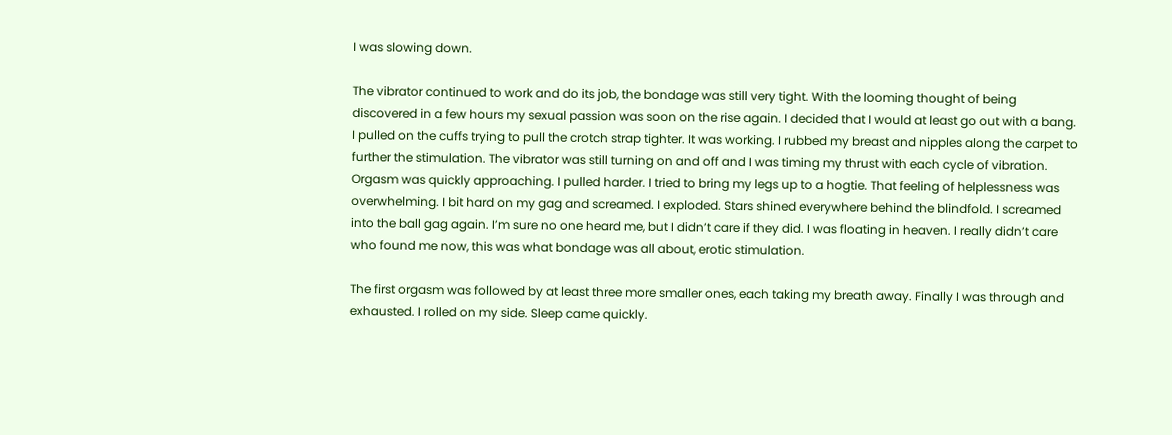I was slowing down.

The vibrator continued to work and do its job, the bondage was still very tight. With the looming thought of being discovered in a few hours my sexual passion was soon on the rise again. I decided that I would at least go out with a bang. I pulled on the cuffs trying to pull the crotch strap tighter. It was working. I rubbed my breast and nipples along the carpet to further the stimulation. The vibrator was still turning on and off and I was timing my thrust with each cycle of vibration. Orgasm was quickly approaching. I pulled harder. I tried to bring my legs up to a hogtie. That feeling of helplessness was overwhelming. I bit hard on my gag and screamed. I exploded. Stars shined everywhere behind the blindfold. I screamed into the ball gag again. I’m sure no one heard me, but I didn’t care if they did. I was floating in heaven. I really didn’t care who found me now, this was what bondage was all about, erotic stimulation.

The first orgasm was followed by at least three more smaller ones, each taking my breath away. Finally I was through and exhausted. I rolled on my side. Sleep came quickly.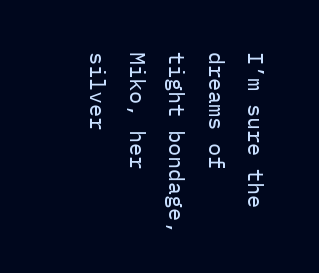I’m sure the dreams of tight bondage, Miko, her silver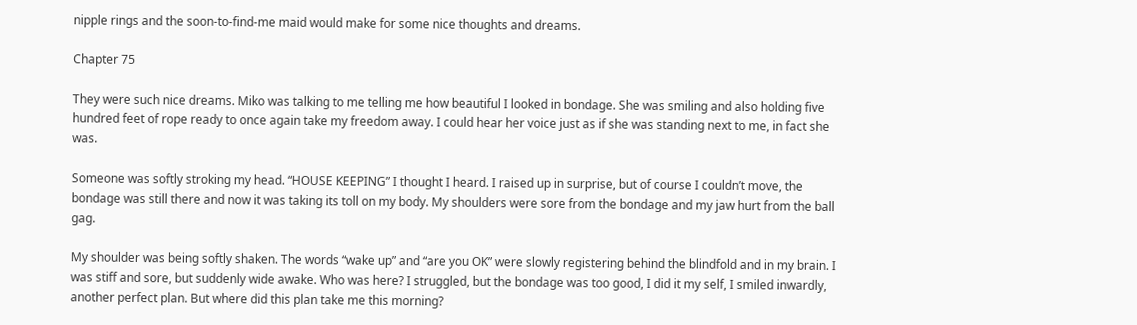nipple rings and the soon-to-find-me maid would make for some nice thoughts and dreams.

Chapter 75

They were such nice dreams. Miko was talking to me telling me how beautiful I looked in bondage. She was smiling and also holding five hundred feet of rope ready to once again take my freedom away. I could hear her voice just as if she was standing next to me, in fact she was.

Someone was softly stroking my head. “HOUSE KEEPING” I thought I heard. I raised up in surprise, but of course I couldn’t move, the bondage was still there and now it was taking its toll on my body. My shoulders were sore from the bondage and my jaw hurt from the ball gag.

My shoulder was being softly shaken. The words “wake up” and “are you OK” were slowly registering behind the blindfold and in my brain. I was stiff and sore, but suddenly wide awake. Who was here? I struggled, but the bondage was too good, I did it my self, I smiled inwardly, another perfect plan. But where did this plan take me this morning?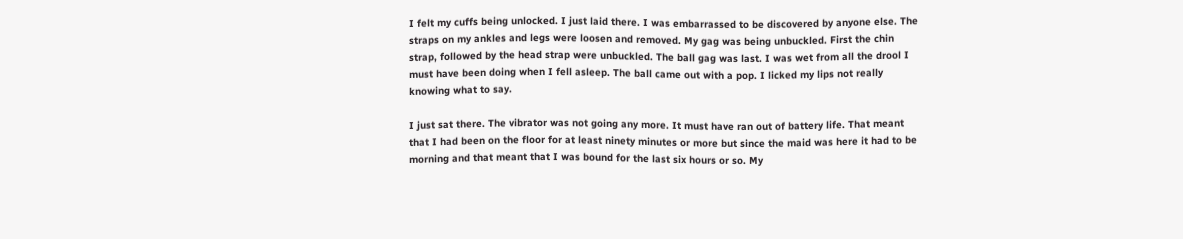I felt my cuffs being unlocked. I just laid there. I was embarrassed to be discovered by anyone else. The straps on my ankles and legs were loosen and removed. My gag was being unbuckled. First the chin strap, followed by the head strap were unbuckled. The ball gag was last. I was wet from all the drool I must have been doing when I fell asleep. The ball came out with a pop. I licked my lips not really knowing what to say.

I just sat there. The vibrator was not going any more. It must have ran out of battery life. That meant that I had been on the floor for at least ninety minutes or more but since the maid was here it had to be morning and that meant that I was bound for the last six hours or so. My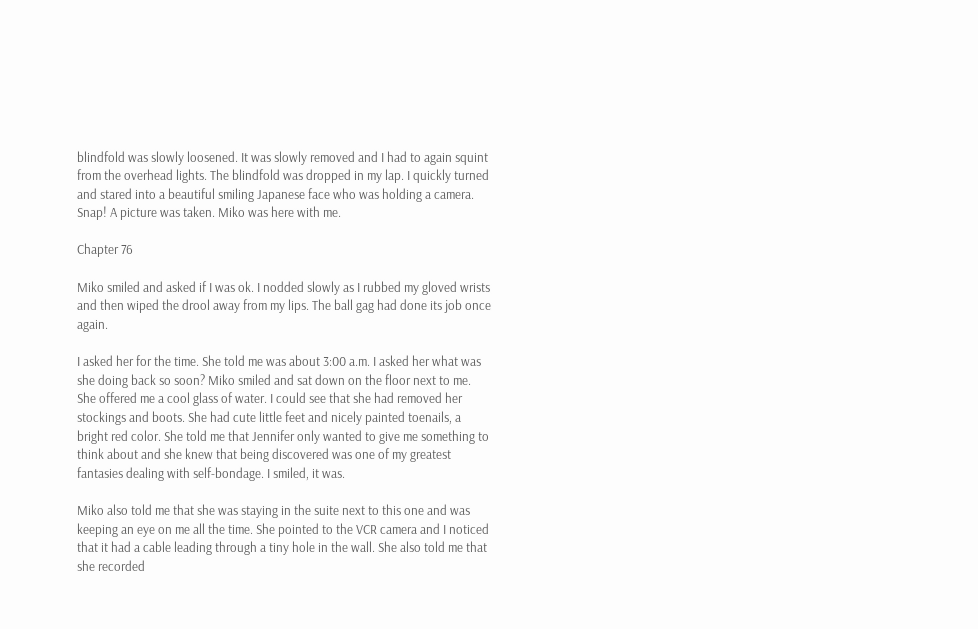blindfold was slowly loosened. It was slowly removed and I had to again squint from the overhead lights. The blindfold was dropped in my lap. I quickly turned and stared into a beautiful smiling Japanese face who was holding a camera. Snap! A picture was taken. Miko was here with me.

Chapter 76

Miko smiled and asked if I was ok. I nodded slowly as I rubbed my gloved wrists and then wiped the drool away from my lips. The ball gag had done its job once again.

I asked her for the time. She told me was about 3:00 a.m. I asked her what was she doing back so soon? Miko smiled and sat down on the floor next to me. She offered me a cool glass of water. I could see that she had removed her stockings and boots. She had cute little feet and nicely painted toenails, a bright red color. She told me that Jennifer only wanted to give me something to think about and she knew that being discovered was one of my greatest fantasies dealing with self-bondage. I smiled, it was.

Miko also told me that she was staying in the suite next to this one and was keeping an eye on me all the time. She pointed to the VCR camera and I noticed that it had a cable leading through a tiny hole in the wall. She also told me that she recorded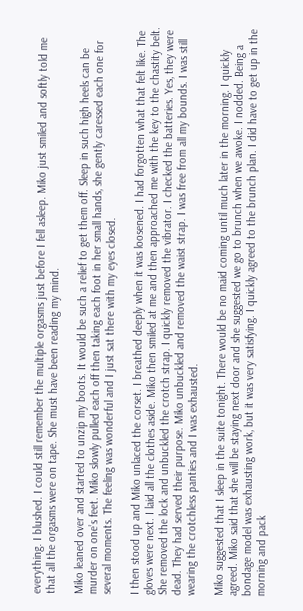everything. I blushed. I could still remember the multiple orgasms just before I fell asleep. Miko just smiled and softly told me that all the orgasms were on tape. She must have been reading my mind.

Miko leaned over and started to unzip my boots. It would be such a relief to get them off. Sleep in such high heels can be murder on one’s feet. Miko slowly pulled each off then taking each foot in her small hands, she gently caressed each one for several moments. The feeling was wonderful and I just sat there with my eyes closed.

I then stood up and Miko unlaced the corset. I breathed deeply when it was loosened. I had forgotten what that felt like. The gloves were next. I laid all the clothes aside. Miko then smiled at me and then approached me with the key to the chastity belt. She removed the lock and unbuckled the crotch strap. I quickly removed the vibrator. I checked the batteries. Yes, they were dead. They had served their purpose. Miko unbuckled and removed the waist strap. I was free from all my bounds. I was still wearing the crotchless panties and I was exhausted.

Miko suggested that I sleep in the suite tonight. There would be no maid coming until much later in the morning. I quickly agreed. Miko said that she will be staying next door and she suggested we go to brunch when we awoke. I nodded. Being a bondage model was exhausting work, but it was very satisfying. I quickly agreed to the brunch plan. I did have to get up in the morning and pack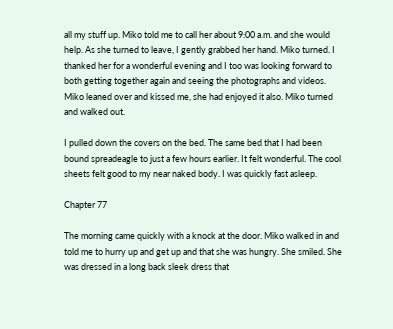all my stuff up. Miko told me to call her about 9:00 a.m. and she would help. As she turned to leave, I gently grabbed her hand. Miko turned. I thanked her for a wonderful evening and I too was looking forward to both getting together again and seeing the photographs and videos. Miko leaned over and kissed me, she had enjoyed it also. Miko turned and walked out.

I pulled down the covers on the bed. The same bed that I had been bound spreadeagle to just a few hours earlier. It felt wonderful. The cool sheets felt good to my near naked body. I was quickly fast asleep.

Chapter 77

The morning came quickly with a knock at the door. Miko walked in and told me to hurry up and get up and that she was hungry. She smiled. She was dressed in a long back sleek dress that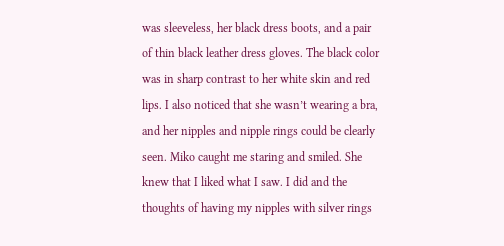was sleeveless, her black dress boots, and a pair of thin black leather dress gloves. The black color was in sharp contrast to her white skin and red lips. I also noticed that she wasn’t wearing a bra, and her nipples and nipple rings could be clearly seen. Miko caught me staring and smiled. She knew that I liked what I saw. I did and the thoughts of having my nipples with silver rings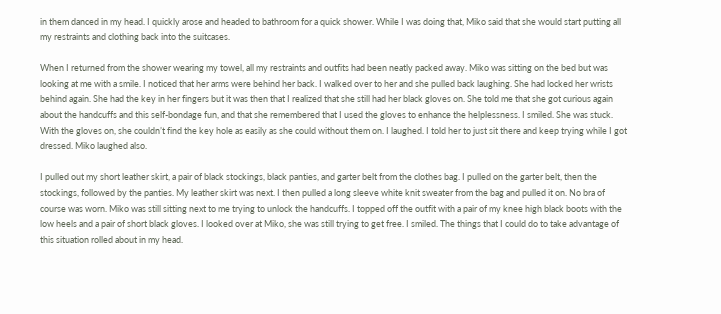in them danced in my head. I quickly arose and headed to bathroom for a quick shower. While I was doing that, Miko said that she would start putting all my restraints and clothing back into the suitcases.

When I returned from the shower wearing my towel, all my restraints and outfits had been neatly packed away. Miko was sitting on the bed but was looking at me with a smile. I noticed that her arms were behind her back. I walked over to her and she pulled back laughing. She had locked her wrists behind again. She had the key in her fingers but it was then that I realized that she still had her black gloves on. She told me that she got curious again about the handcuffs and this self-bondage fun, and that she remembered that I used the gloves to enhance the helplessness. I smiled. She was stuck. With the gloves on, she couldn’t find the key hole as easily as she could without them on. I laughed. I told her to just sit there and keep trying while I got dressed. Miko laughed also.

I pulled out my short leather skirt, a pair of black stockings, black panties, and garter belt from the clothes bag. I pulled on the garter belt, then the stockings, followed by the panties. My leather skirt was next. I then pulled a long sleeve white knit sweater from the bag and pulled it on. No bra of course was worn. Miko was still sitting next to me trying to unlock the handcuffs. I topped off the outfit with a pair of my knee high black boots with the low heels and a pair of short black gloves. I looked over at Miko, she was still trying to get free. I smiled. The things that I could do to take advantage of this situation rolled about in my head.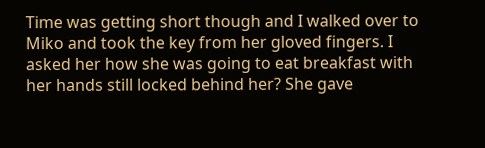Time was getting short though and I walked over to Miko and took the key from her gloved fingers. I asked her how she was going to eat breakfast with her hands still locked behind her? She gave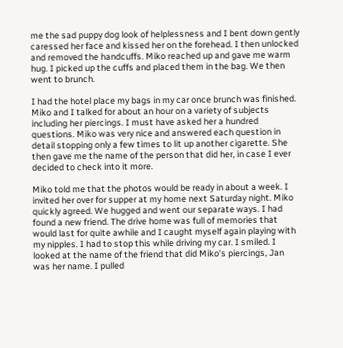me the sad puppy dog look of helplessness and I bent down gently caressed her face and kissed her on the forehead. I then unlocked and removed the handcuffs. Miko reached up and gave me warm hug. I picked up the cuffs and placed them in the bag. We then went to brunch.

I had the hotel place my bags in my car once brunch was finished. Miko and I talked for about an hour on a variety of subjects including her piercings. I must have asked her a hundred questions. Miko was very nice and answered each question in detail stopping only a few times to lit up another cigarette. She then gave me the name of the person that did her, in case I ever decided to check into it more.

Miko told me that the photos would be ready in about a week. I invited her over for supper at my home next Saturday night. Miko quickly agreed. We hugged and went our separate ways. I had found a new friend. The drive home was full of memories that would last for quite awhile and I caught myself again playing with my nipples. I had to stop this while driving my car. I smiled. I looked at the name of the friend that did Miko’s piercings, Jan was her name. I pulled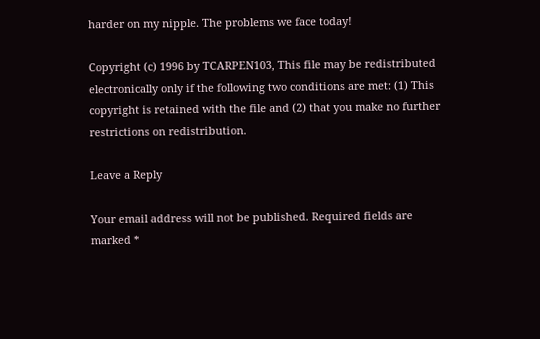harder on my nipple. The problems we face today!

Copyright (c) 1996 by TCARPEN103, This file may be redistributed electronically only if the following two conditions are met: (1) This copyright is retained with the file and (2) that you make no further restrictions on redistribution.

Leave a Reply

Your email address will not be published. Required fields are marked *